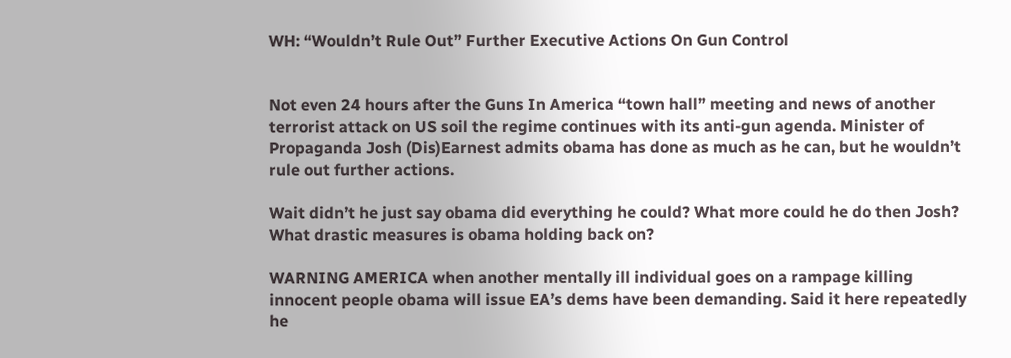WH: “Wouldn’t Rule Out” Further Executive Actions On Gun Control


Not even 24 hours after the Guns In America “town hall” meeting and news of another terrorist attack on US soil the regime continues with its anti-gun agenda. Minister of Propaganda Josh (Dis)Earnest admits obama has done as much as he can, but he wouldn’t rule out further actions.

Wait didn’t he just say obama did everything he could? What more could he do then Josh? What drastic measures is obama holding back on?

WARNING AMERICA when another mentally ill individual goes on a rampage killing innocent people obama will issue EA’s dems have been demanding. Said it here repeatedly he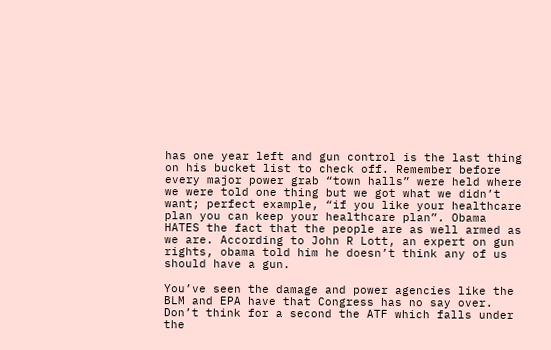has one year left and gun control is the last thing on his bucket list to check off. Remember before every major power grab “town halls” were held where we were told one thing but we got what we didn’t want; perfect example, “if you like your healthcare plan you can keep your healthcare plan”. Obama HATES the fact that the people are as well armed as we are. According to John R Lott, an expert on gun rights, obama told him he doesn’t think any of us should have a gun.

You’ve seen the damage and power agencies like the BLM and EPA have that Congress has no say over. Don’t think for a second the ATF which falls under the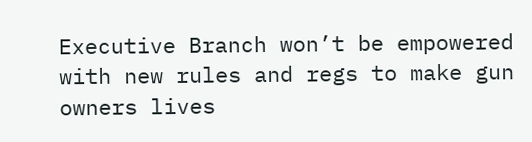Executive Branch won’t be empowered with new rules and regs to make gun owners lives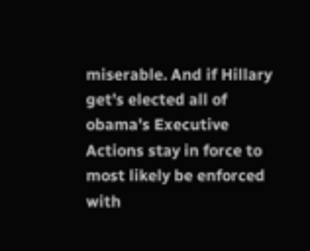miserable. And if Hillary get’s elected all of obama’s Executive Actions stay in force to most likely be enforced with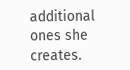additional ones she creates.